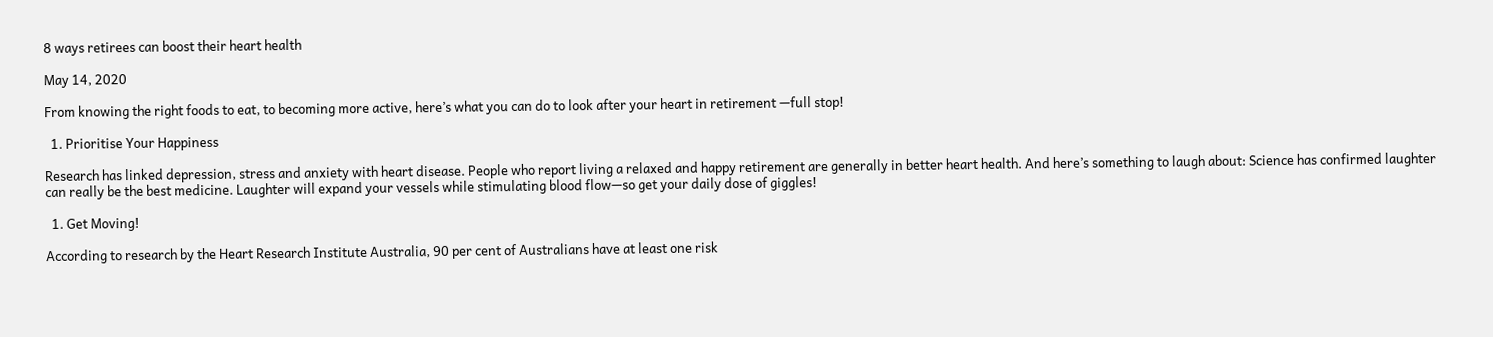8 ways retirees can boost their heart health

May 14, 2020

From knowing the right foods to eat, to becoming more active, here’s what you can do to look after your heart in retirement —full stop!

  1. Prioritise Your Happiness

Research has linked depression, stress and anxiety with heart disease. People who report living a relaxed and happy retirement are generally in better heart health. And here’s something to laugh about: Science has confirmed laughter can really be the best medicine. Laughter will expand your vessels while stimulating blood flow—so get your daily dose of giggles!

  1. Get Moving!

According to research by the Heart Research Institute Australia, 90 per cent of Australians have at least one risk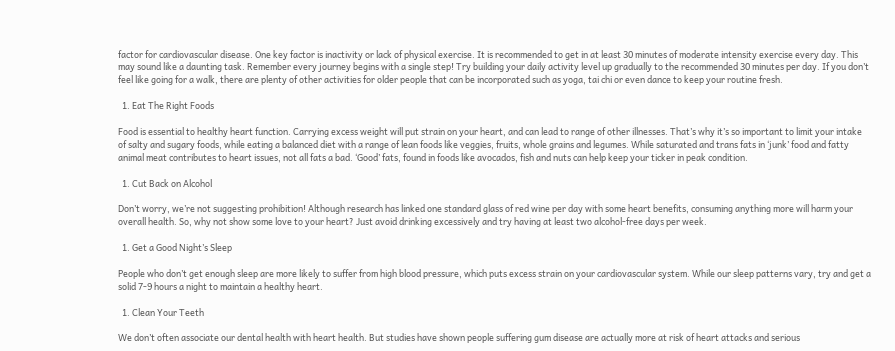factor for cardiovascular disease. One key factor is inactivity or lack of physical exercise. It is recommended to get in at least 30 minutes of moderate intensity exercise every day. This may sound like a daunting task. Remember every journey begins with a single step! Try building your daily activity level up gradually to the recommended 30 minutes per day. If you don’t feel like going for a walk, there are plenty of other activities for older people that can be incorporated such as yoga, tai chi or even dance to keep your routine fresh.

  1. Eat The Right Foods

Food is essential to healthy heart function. Carrying excess weight will put strain on your heart, and can lead to range of other illnesses. That’s why it’s so important to limit your intake of salty and sugary foods, while eating a balanced diet with a range of lean foods like veggies, fruits, whole grains and legumes. While saturated and trans fats in ‘junk’ food and fatty animal meat contributes to heart issues, not all fats a bad. ‘Good’ fats, found in foods like avocados, fish and nuts can help keep your ticker in peak condition.

  1. Cut Back on Alcohol

Don’t worry, we’re not suggesting prohibition! Although research has linked one standard glass of red wine per day with some heart benefits, consuming anything more will harm your overall health. So, why not show some love to your heart? Just avoid drinking excessively and try having at least two alcohol-free days per week.

  1. Get a Good Night’s Sleep

People who don’t get enough sleep are more likely to suffer from high blood pressure, which puts excess strain on your cardiovascular system. While our sleep patterns vary, try and get a solid 7-9 hours a night to maintain a healthy heart.

  1. Clean Your Teeth

We don’t often associate our dental health with heart health. But studies have shown people suffering gum disease are actually more at risk of heart attacks and serious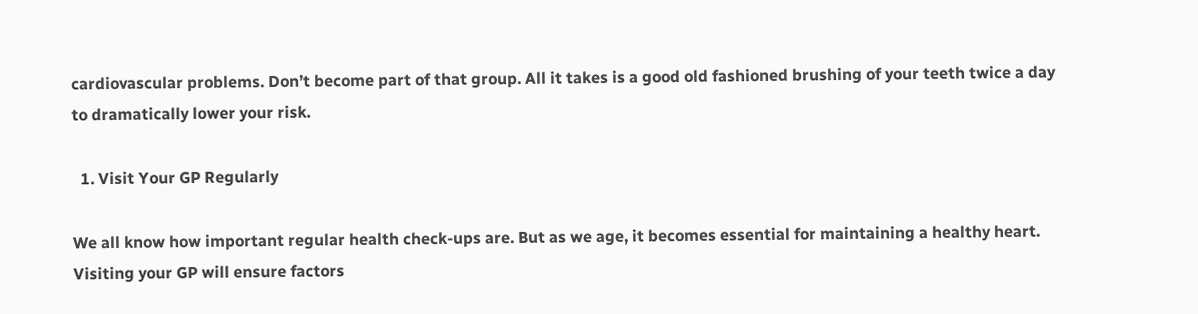cardiovascular problems. Don’t become part of that group. All it takes is a good old fashioned brushing of your teeth twice a day to dramatically lower your risk.

  1. Visit Your GP Regularly

We all know how important regular health check-ups are. But as we age, it becomes essential for maintaining a healthy heart. Visiting your GP will ensure factors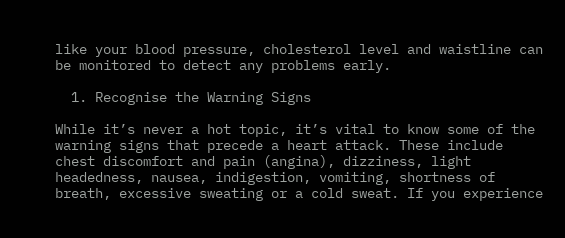like your blood pressure, cholesterol level and waistline can be monitored to detect any problems early.

  1. Recognise the Warning Signs

While it’s never a hot topic, it’s vital to know some of the warning signs that precede a heart attack. These include chest discomfort and pain (angina), dizziness, light headedness, nausea, indigestion, vomiting, shortness of breath, excessive sweating or a cold sweat. If you experience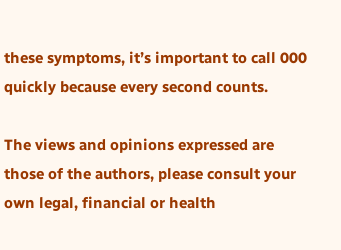these symptoms, it’s important to call 000 quickly because every second counts.

The views and opinions expressed are those of the authors, please consult your own legal, financial or health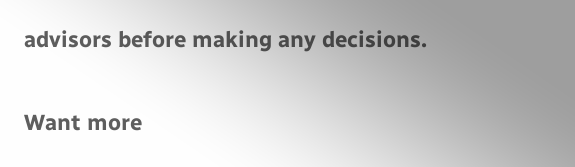advisors before making any decisions.

Want more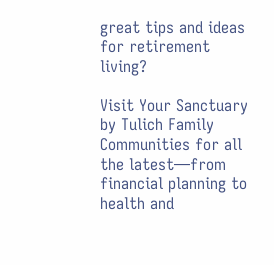great tips and ideas for retirement living?

Visit Your Sanctuary by Tulich Family Communities for all the latest—from financial planning to health and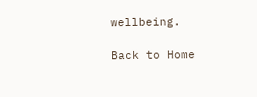wellbeing.

Back to Home